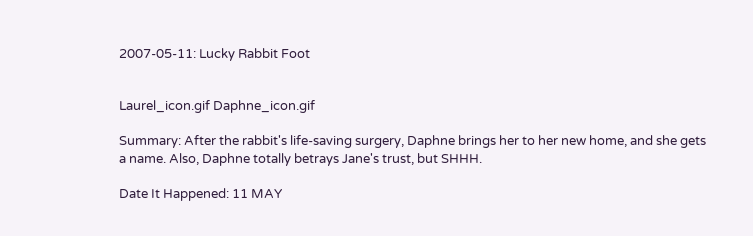2007-05-11: Lucky Rabbit Foot


Laurel_icon.gif Daphne_icon.gif

Summary: After the rabbit's life-saving surgery, Daphne brings her to her new home, and she gets a name. Also, Daphne totally betrays Jane's trust, but SHHH.

Date It Happened: 11 MAY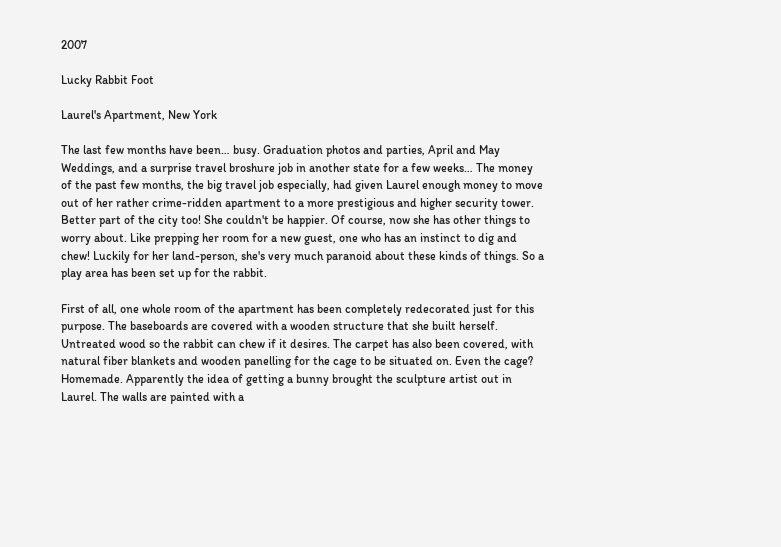2007

Lucky Rabbit Foot

Laurel's Apartment, New York

The last few months have been… busy. Graduation photos and parties, April and May Weddings, and a surprise travel broshure job in another state for a few weeks… The money of the past few months, the big travel job especially, had given Laurel enough money to move out of her rather crime-ridden apartment to a more prestigious and higher security tower. Better part of the city too! She couldn't be happier. Of course, now she has other things to worry about. Like prepping her room for a new guest, one who has an instinct to dig and chew! Luckily for her land-person, she's very much paranoid about these kinds of things. So a play area has been set up for the rabbit.

First of all, one whole room of the apartment has been completely redecorated just for this purpose. The baseboards are covered with a wooden structure that she built herself. Untreated wood so the rabbit can chew if it desires. The carpet has also been covered, with natural fiber blankets and wooden panelling for the cage to be situated on. Even the cage? Homemade. Apparently the idea of getting a bunny brought the sculpture artist out in Laurel. The walls are painted with a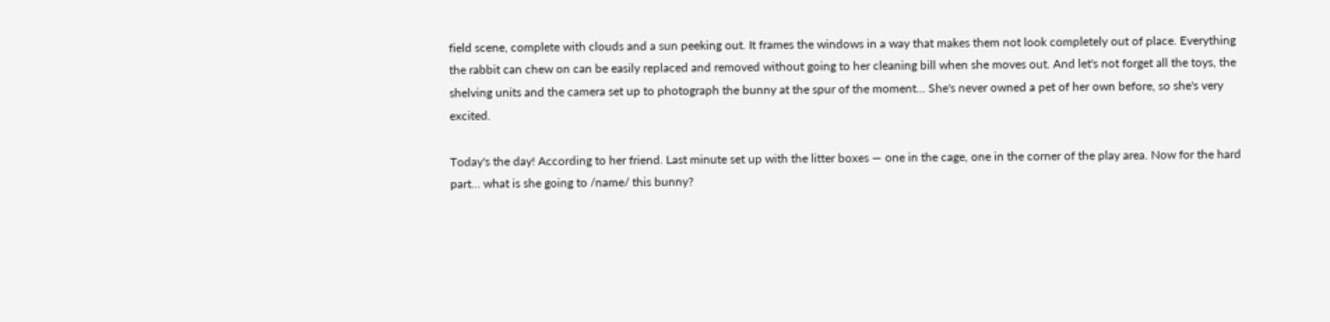field scene, complete with clouds and a sun peeking out. It frames the windows in a way that makes them not look completely out of place. Everything the rabbit can chew on can be easily replaced and removed without going to her cleaning bill when she moves out. And let's not forget all the toys, the shelving units and the camera set up to photograph the bunny at the spur of the moment… She's never owned a pet of her own before, so she's very excited.

Today's the day! According to her friend. Last minute set up with the litter boxes — one in the cage, one in the corner of the play area. Now for the hard part… what is she going to /name/ this bunny?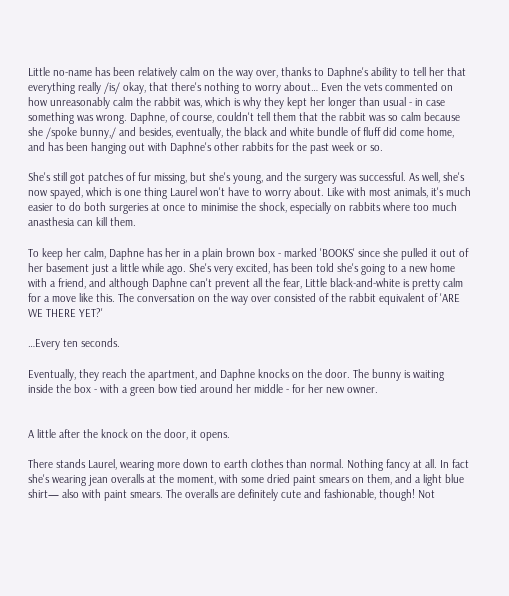Little no-name has been relatively calm on the way over, thanks to Daphne's ability to tell her that everything really /is/ okay, that there's nothing to worry about… Even the vets commented on how unreasonably calm the rabbit was, which is why they kept her longer than usual - in case something was wrong. Daphne, of course, couldn't tell them that the rabbit was so calm because she /spoke bunny,/ and besides, eventually, the black and white bundle of fluff did come home, and has been hanging out with Daphne's other rabbits for the past week or so.

She's still got patches of fur missing, but she's young, and the surgery was successful. As well, she's now spayed, which is one thing Laurel won't have to worry about. Like with most animals, it's much easier to do both surgeries at once to minimise the shock, especially on rabbits where too much anasthesia can kill them.

To keep her calm, Daphne has her in a plain brown box - marked 'BOOKS' since she pulled it out of her basement just a little while ago. She's very excited, has been told she's going to a new home with a friend, and although Daphne can't prevent all the fear, Little black-and-white is pretty calm for a move like this. The conversation on the way over consisted of the rabbit equivalent of 'ARE WE THERE YET?'

…Every ten seconds.

Eventually, they reach the apartment, and Daphne knocks on the door. The bunny is waiting inside the box - with a green bow tied around her middle - for her new owner.


A little after the knock on the door, it opens.

There stands Laurel, wearing more down to earth clothes than normal. Nothing fancy at all. In fact she's wearing jean overalls at the moment, with some dried paint smears on them, and a light blue shirt— also with paint smears. The overalls are definitely cute and fashionable, though! Not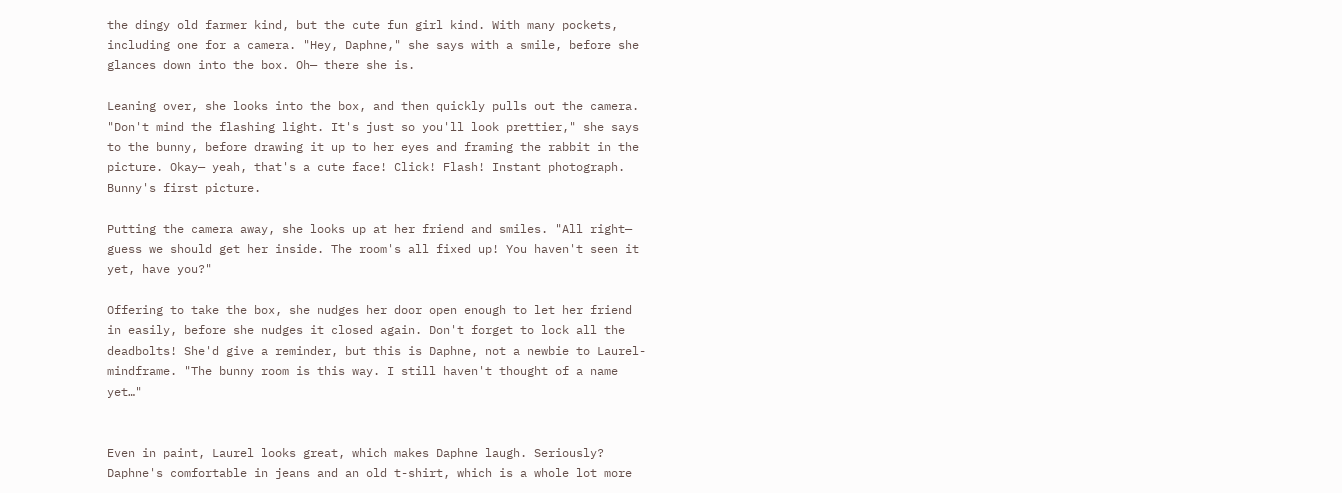the dingy old farmer kind, but the cute fun girl kind. With many pockets, including one for a camera. "Hey, Daphne," she says with a smile, before she glances down into the box. Oh— there she is.

Leaning over, she looks into the box, and then quickly pulls out the camera. "Don't mind the flashing light. It's just so you'll look prettier," she says to the bunny, before drawing it up to her eyes and framing the rabbit in the picture. Okay— yeah, that's a cute face! Click! Flash! Instant photograph. Bunny's first picture.

Putting the camera away, she looks up at her friend and smiles. "All right— guess we should get her inside. The room's all fixed up! You haven't seen it yet, have you?"

Offering to take the box, she nudges her door open enough to let her friend in easily, before she nudges it closed again. Don't forget to lock all the deadbolts! She'd give a reminder, but this is Daphne, not a newbie to Laurel-mindframe. "The bunny room is this way. I still haven't thought of a name yet…"


Even in paint, Laurel looks great, which makes Daphne laugh. Seriously? Daphne's comfortable in jeans and an old t-shirt, which is a whole lot more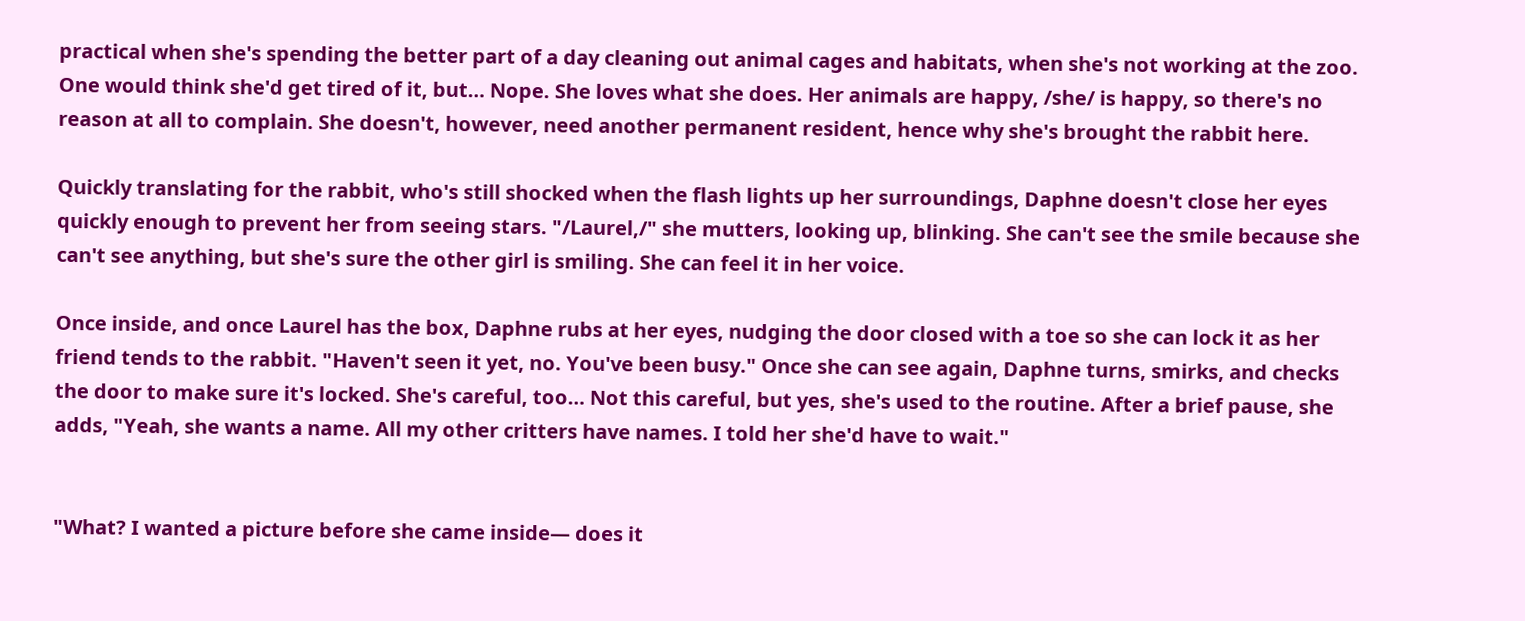practical when she's spending the better part of a day cleaning out animal cages and habitats, when she's not working at the zoo. One would think she'd get tired of it, but… Nope. She loves what she does. Her animals are happy, /she/ is happy, so there's no reason at all to complain. She doesn't, however, need another permanent resident, hence why she's brought the rabbit here.

Quickly translating for the rabbit, who's still shocked when the flash lights up her surroundings, Daphne doesn't close her eyes quickly enough to prevent her from seeing stars. "/Laurel,/" she mutters, looking up, blinking. She can't see the smile because she can't see anything, but she's sure the other girl is smiling. She can feel it in her voice.

Once inside, and once Laurel has the box, Daphne rubs at her eyes, nudging the door closed with a toe so she can lock it as her friend tends to the rabbit. "Haven't seen it yet, no. You've been busy." Once she can see again, Daphne turns, smirks, and checks the door to make sure it's locked. She's careful, too… Not this careful, but yes, she's used to the routine. After a brief pause, she adds, "Yeah, she wants a name. All my other critters have names. I told her she'd have to wait."


"What? I wanted a picture before she came inside— does it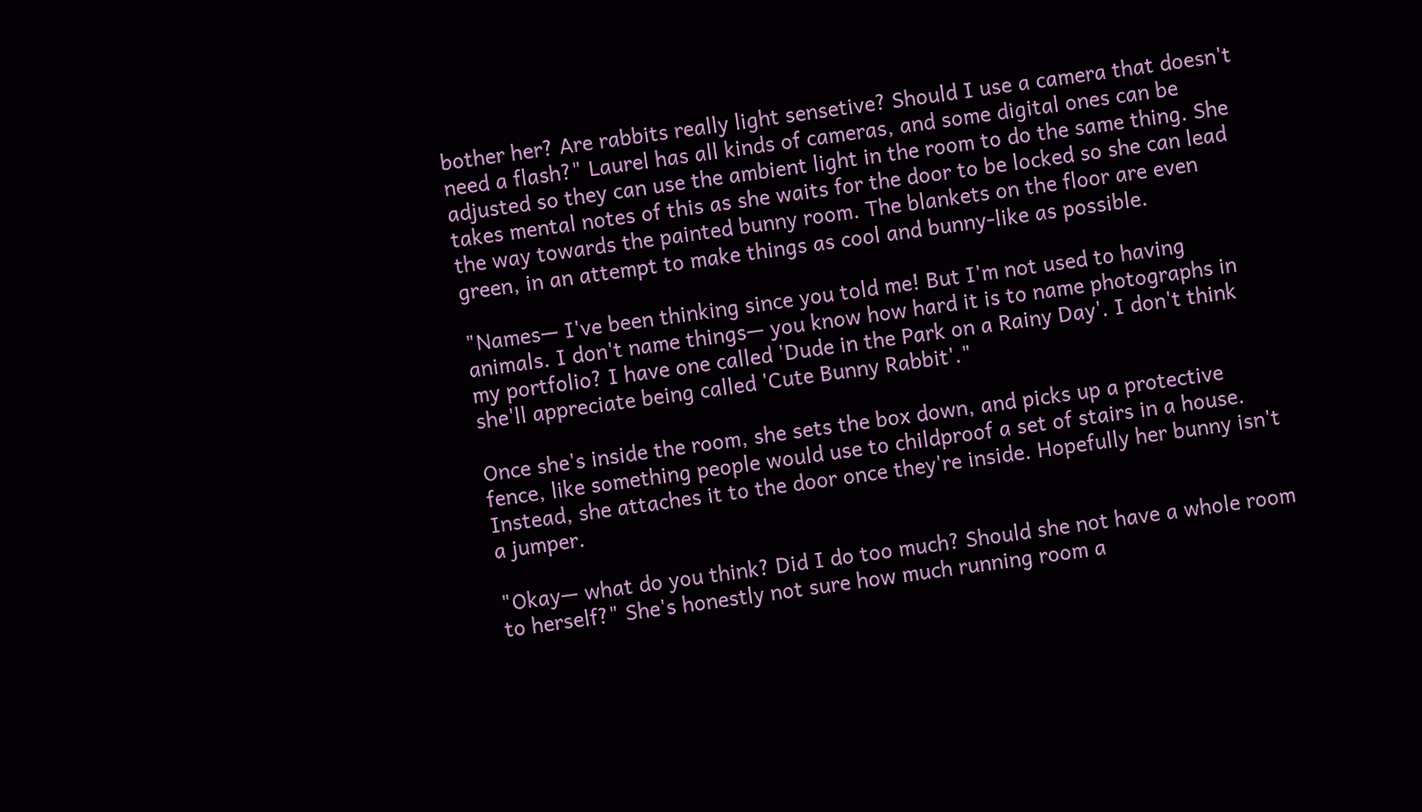bother her? Are rabbits really light sensetive? Should I use a camera that doesn't need a flash?" Laurel has all kinds of cameras, and some digital ones can be adjusted so they can use the ambient light in the room to do the same thing. She takes mental notes of this as she waits for the door to be locked so she can lead the way towards the painted bunny room. The blankets on the floor are even green, in an attempt to make things as cool and bunny-like as possible.

"Names— I've been thinking since you told me! But I'm not used to having animals. I don't name things— you know how hard it is to name photographs in my portfolio? I have one called 'Dude in the Park on a Rainy Day'. I don't think she'll appreciate being called 'Cute Bunny Rabbit'."

Once she's inside the room, she sets the box down, and picks up a protective fence, like something people would use to childproof a set of stairs in a house. Instead, she attaches it to the door once they're inside. Hopefully her bunny isn't a jumper.

"Okay— what do you think? Did I do too much? Should she not have a whole room to herself?" She's honestly not sure how much running room a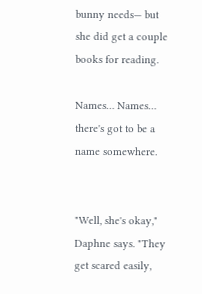bunny needs— but she did get a couple books for reading.

Names… Names… there's got to be a name somewhere.


"Well, she's okay," Daphne says. "They get scared easily,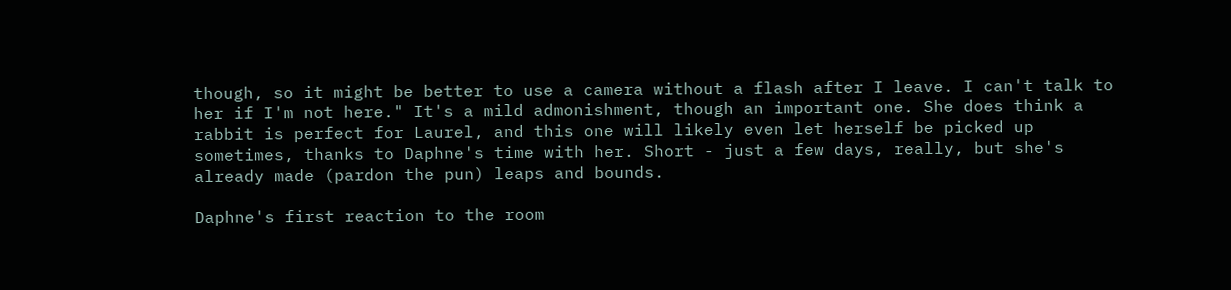though, so it might be better to use a camera without a flash after I leave. I can't talk to her if I'm not here." It's a mild admonishment, though an important one. She does think a rabbit is perfect for Laurel, and this one will likely even let herself be picked up sometimes, thanks to Daphne's time with her. Short - just a few days, really, but she's already made (pardon the pun) leaps and bounds.

Daphne's first reaction to the room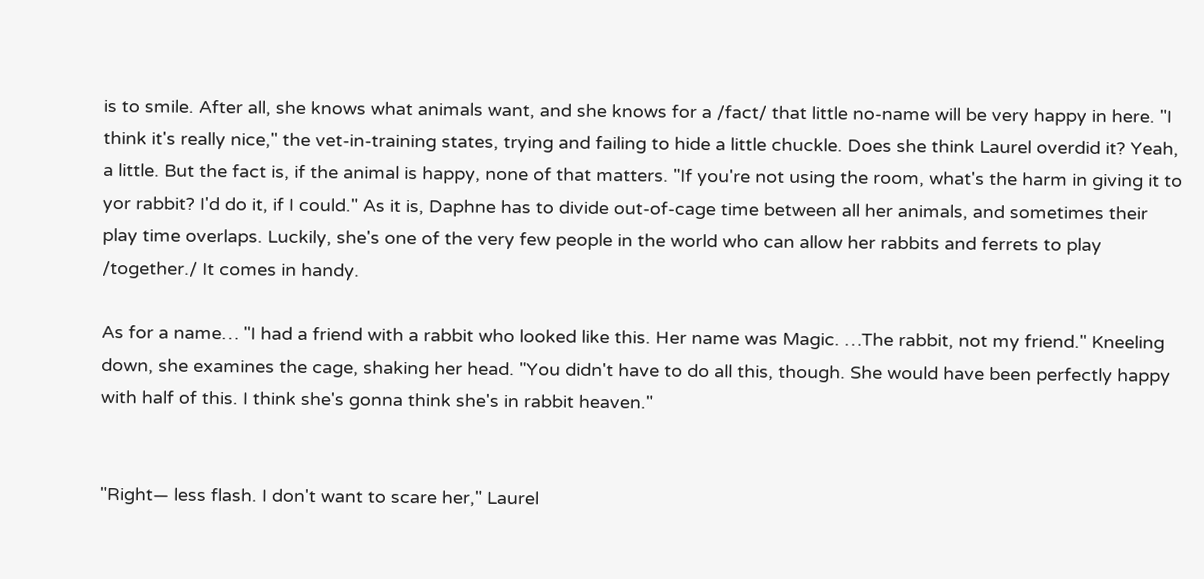is to smile. After all, she knows what animals want, and she knows for a /fact/ that little no-name will be very happy in here. "I think it's really nice," the vet-in-training states, trying and failing to hide a little chuckle. Does she think Laurel overdid it? Yeah, a little. But the fact is, if the animal is happy, none of that matters. "If you're not using the room, what's the harm in giving it to yor rabbit? I'd do it, if I could." As it is, Daphne has to divide out-of-cage time between all her animals, and sometimes their play time overlaps. Luckily, she's one of the very few people in the world who can allow her rabbits and ferrets to play /together./ It comes in handy.

As for a name… "I had a friend with a rabbit who looked like this. Her name was Magic. …The rabbit, not my friend." Kneeling down, she examines the cage, shaking her head. "You didn't have to do all this, though. She would have been perfectly happy with half of this. I think she's gonna think she's in rabbit heaven."


"Right— less flash. I don't want to scare her," Laurel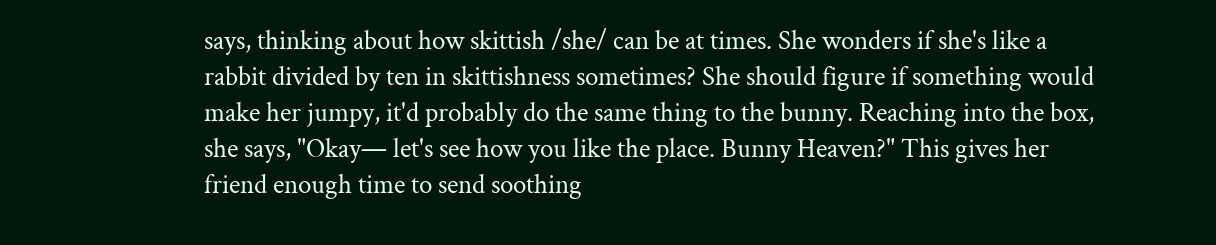says, thinking about how skittish /she/ can be at times. She wonders if she's like a rabbit divided by ten in skittishness sometimes? She should figure if something would make her jumpy, it'd probably do the same thing to the bunny. Reaching into the box, she says, "Okay— let's see how you like the place. Bunny Heaven?" This gives her friend enough time to send soothing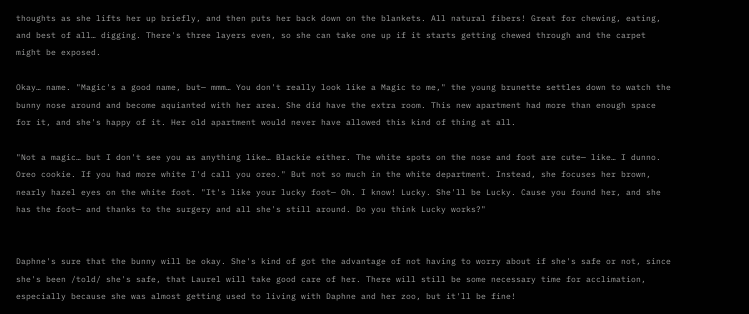thoughts as she lifts her up briefly, and then puts her back down on the blankets. All natural fibers! Great for chewing, eating, and best of all… digging. There's three layers even, so she can take one up if it starts getting chewed through and the carpet might be exposed.

Okay… name. "Magic's a good name, but— mmm… You don't really look like a Magic to me," the young brunette settles down to watch the bunny nose around and become aquianted with her area. She did have the extra room. This new apartment had more than enough space for it, and she's happy of it. Her old apartment would never have allowed this kind of thing at all.

"Not a magic… but I don't see you as anything like… Blackie either. The white spots on the nose and foot are cute— like… I dunno. Oreo cookie. If you had more white I'd call you oreo." But not so much in the white department. Instead, she focuses her brown, nearly hazel eyes on the white foot. "It's like your lucky foot— Oh. I know! Lucky. She'll be Lucky. Cause you found her, and she has the foot— and thanks to the surgery and all she's still around. Do you think Lucky works?"


Daphne's sure that the bunny will be okay. She's kind of got the advantage of not having to worry about if she's safe or not, since she's been /told/ she's safe, that Laurel will take good care of her. There will still be some necessary time for acclimation, especially because she was almost getting used to living with Daphne and her zoo, but it'll be fine!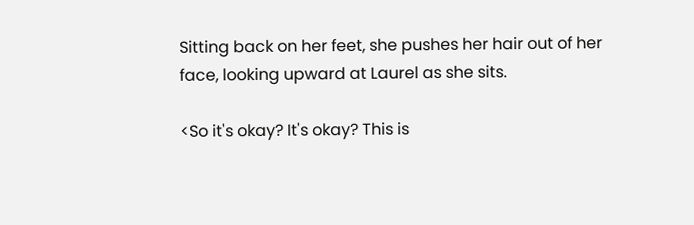Sitting back on her feet, she pushes her hair out of her face, looking upward at Laurel as she sits.

<So it's okay? It's okay? This is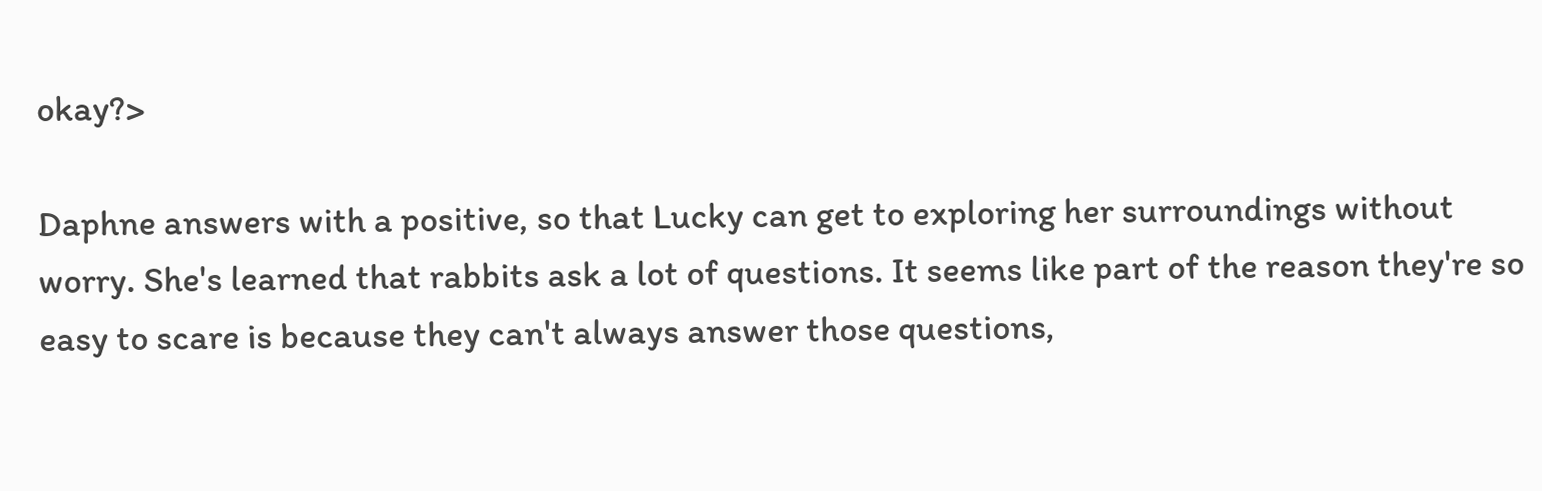okay?>

Daphne answers with a positive, so that Lucky can get to exploring her surroundings without worry. She's learned that rabbits ask a lot of questions. It seems like part of the reason they're so easy to scare is because they can't always answer those questions,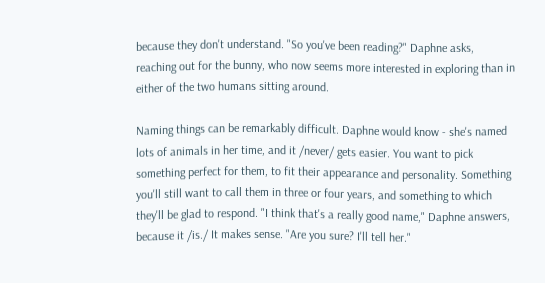because they don't understand. "So you've been reading?" Daphne asks, reaching out for the bunny, who now seems more interested in exploring than in either of the two humans sitting around.

Naming things can be remarkably difficult. Daphne would know - she's named lots of animals in her time, and it /never/ gets easier. You want to pick something perfect for them, to fit their appearance and personality. Something you'll still want to call them in three or four years, and something to which they'll be glad to respond. "I think that's a really good name," Daphne answers, because it /is./ It makes sense. "Are you sure? I'll tell her."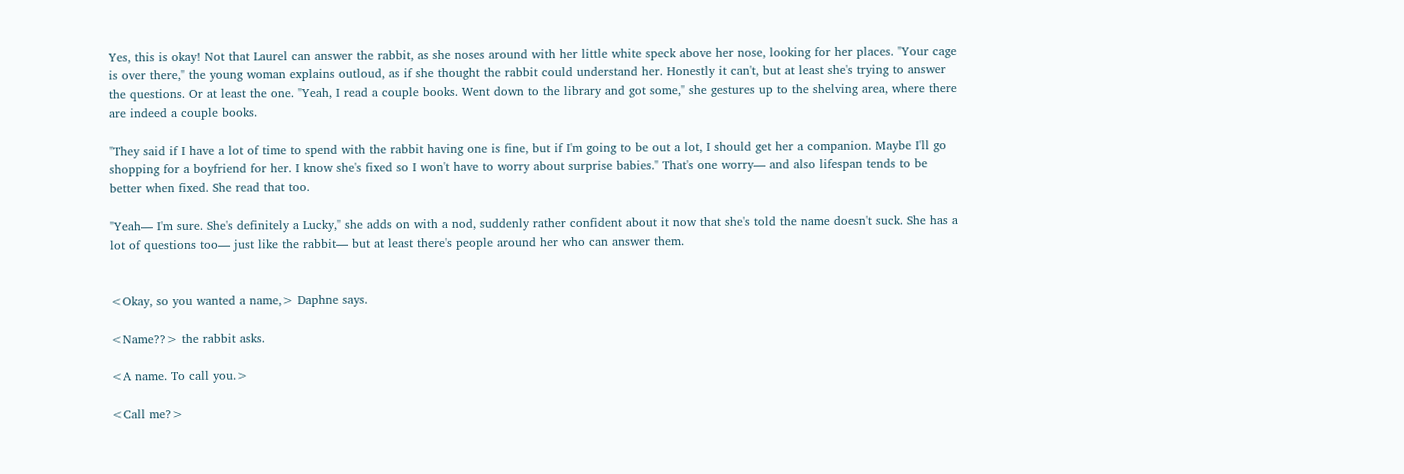Yes, this is okay! Not that Laurel can answer the rabbit, as she noses around with her little white speck above her nose, looking for her places. "Your cage is over there," the young woman explains outloud, as if she thought the rabbit could understand her. Honestly it can't, but at least she's trying to answer the questions. Or at least the one. "Yeah, I read a couple books. Went down to the library and got some," she gestures up to the shelving area, where there are indeed a couple books.

"They said if I have a lot of time to spend with the rabbit having one is fine, but if I'm going to be out a lot, I should get her a companion. Maybe I'll go shopping for a boyfriend for her. I know she's fixed so I won't have to worry about surprise babies." That's one worry— and also lifespan tends to be better when fixed. She read that too.

"Yeah— I'm sure. She's definitely a Lucky," she adds on with a nod, suddenly rather confident about it now that she's told the name doesn't suck. She has a lot of questions too— just like the rabbit— but at least there's people around her who can answer them.


<Okay, so you wanted a name,> Daphne says.

<Name??> the rabbit asks.

<A name. To call you.>

<Call me?>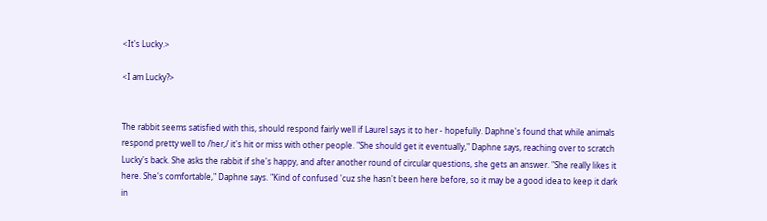<It's Lucky.>

<I am Lucky?>


The rabbit seems satisfied with this, should respond fairly well if Laurel says it to her - hopefully. Daphne's found that while animals respond pretty well to /her,/ it's hit or miss with other people. "She should get it eventually," Daphne says, reaching over to scratch Lucky's back. She asks the rabbit if she's happy, and after another round of circular questions, she gets an answer. "She really likes it here. She's comfortable," Daphne says. "Kind of confused 'cuz she hasn't been here before, so it may be a good idea to keep it dark in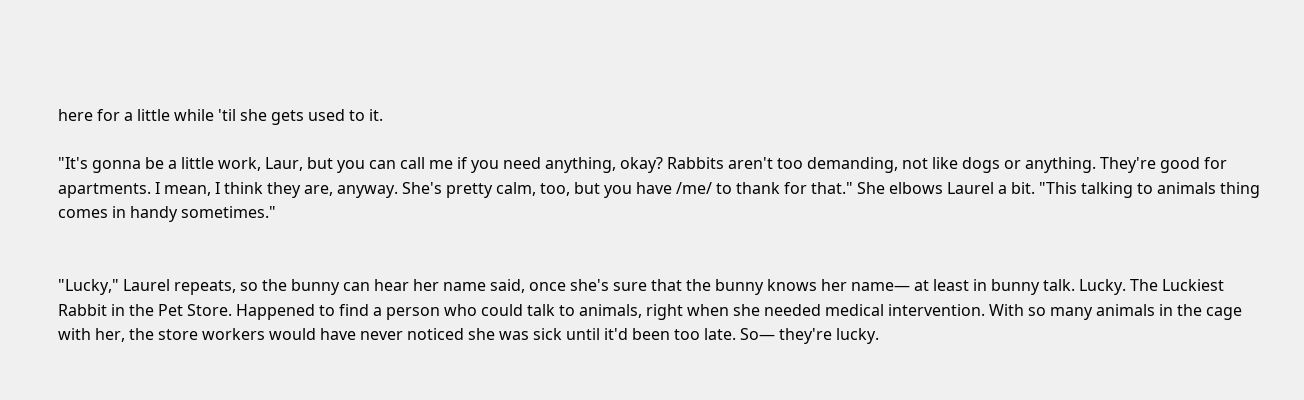here for a little while 'til she gets used to it.

"It's gonna be a little work, Laur, but you can call me if you need anything, okay? Rabbits aren't too demanding, not like dogs or anything. They're good for apartments. I mean, I think they are, anyway. She's pretty calm, too, but you have /me/ to thank for that." She elbows Laurel a bit. "This talking to animals thing comes in handy sometimes."


"Lucky," Laurel repeats, so the bunny can hear her name said, once she's sure that the bunny knows her name— at least in bunny talk. Lucky. The Luckiest Rabbit in the Pet Store. Happened to find a person who could talk to animals, right when she needed medical intervention. With so many animals in the cage with her, the store workers would have never noticed she was sick until it'd been too late. So— they're lucky.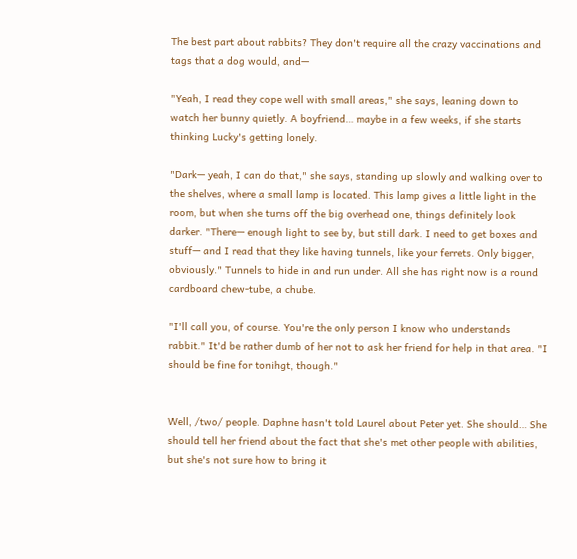The best part about rabbits? They don't require all the crazy vaccinations and tags that a dog would, and—

"Yeah, I read they cope well with small areas," she says, leaning down to watch her bunny quietly. A boyfriend… maybe in a few weeks, if she starts thinking Lucky's getting lonely.

"Dark— yeah, I can do that," she says, standing up slowly and walking over to the shelves, where a small lamp is located. This lamp gives a little light in the room, but when she turns off the big overhead one, things definitely look darker. "There— enough light to see by, but still dark. I need to get boxes and stuff— and I read that they like having tunnels, like your ferrets. Only bigger, obviously." Tunnels to hide in and run under. All she has right now is a round cardboard chew-tube, a chube.

"I'll call you, of course. You're the only person I know who understands rabbit." It'd be rather dumb of her not to ask her friend for help in that area. "I should be fine for tonihgt, though."


Well, /two/ people. Daphne hasn't told Laurel about Peter yet. She should… She should tell her friend about the fact that she's met other people with abilities, but she's not sure how to bring it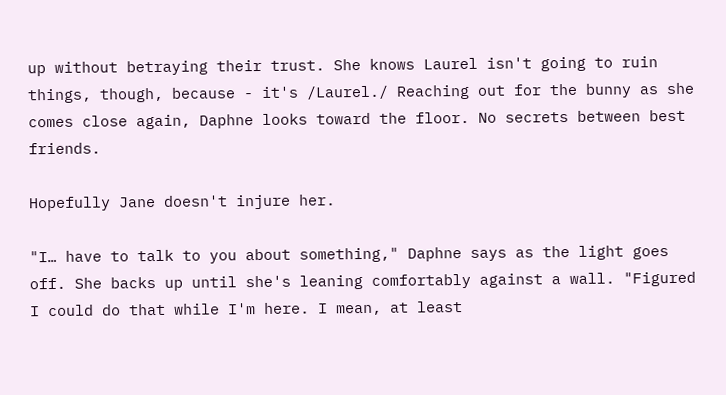up without betraying their trust. She knows Laurel isn't going to ruin things, though, because - it's /Laurel./ Reaching out for the bunny as she comes close again, Daphne looks toward the floor. No secrets between best friends.

Hopefully Jane doesn't injure her.

"I… have to talk to you about something," Daphne says as the light goes off. She backs up until she's leaning comfortably against a wall. "Figured I could do that while I'm here. I mean, at least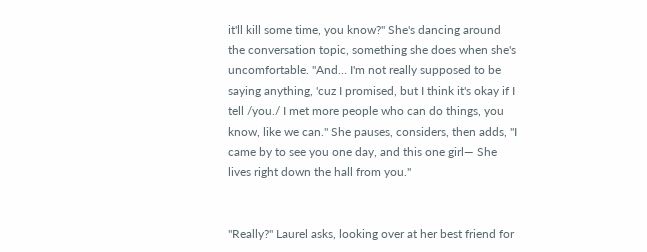it'll kill some time, you know?" She's dancing around the conversation topic, something she does when she's uncomfortable. "And… I'm not really supposed to be saying anything, 'cuz I promised, but I think it's okay if I tell /you./ I met more people who can do things, you know, like we can." She pauses, considers, then adds, "I came by to see you one day, and this one girl— She lives right down the hall from you."


"Really?" Laurel asks, looking over at her best friend for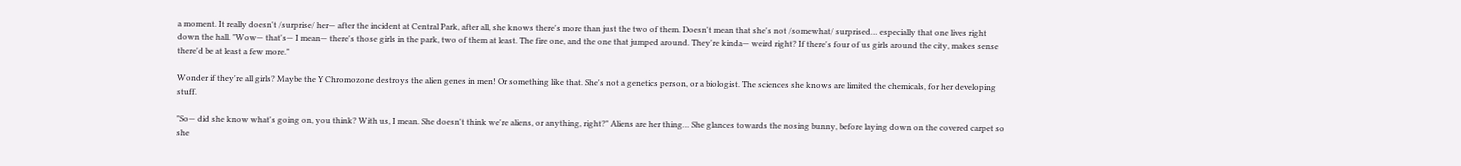a moment. It really doesn't /surprise/ her— after the incident at Central Park, after all, she knows there's more than just the two of them. Doesn't mean that she's not /somewhat/ surprised… especially that one lives right down the hall. "Wow— that's— I mean— there's those girls in the park, two of them at least. The fire one, and the one that jumped around. They're kinda— weird right? If there's four of us girls around the city, makes sense there'd be at least a few more."

Wonder if they're all girls? Maybe the Y Chromozone destroys the alien genes in men! Or something like that. She's not a genetics person, or a biologist. The sciences she knows are limited the chemicals, for her developing stuff.

"So— did she know what's going on, you think? With us, I mean. She doesn't think we're aliens, or anything, right?" Aliens are her thing… She glances towards the nosing bunny, before laying down on the covered carpet so she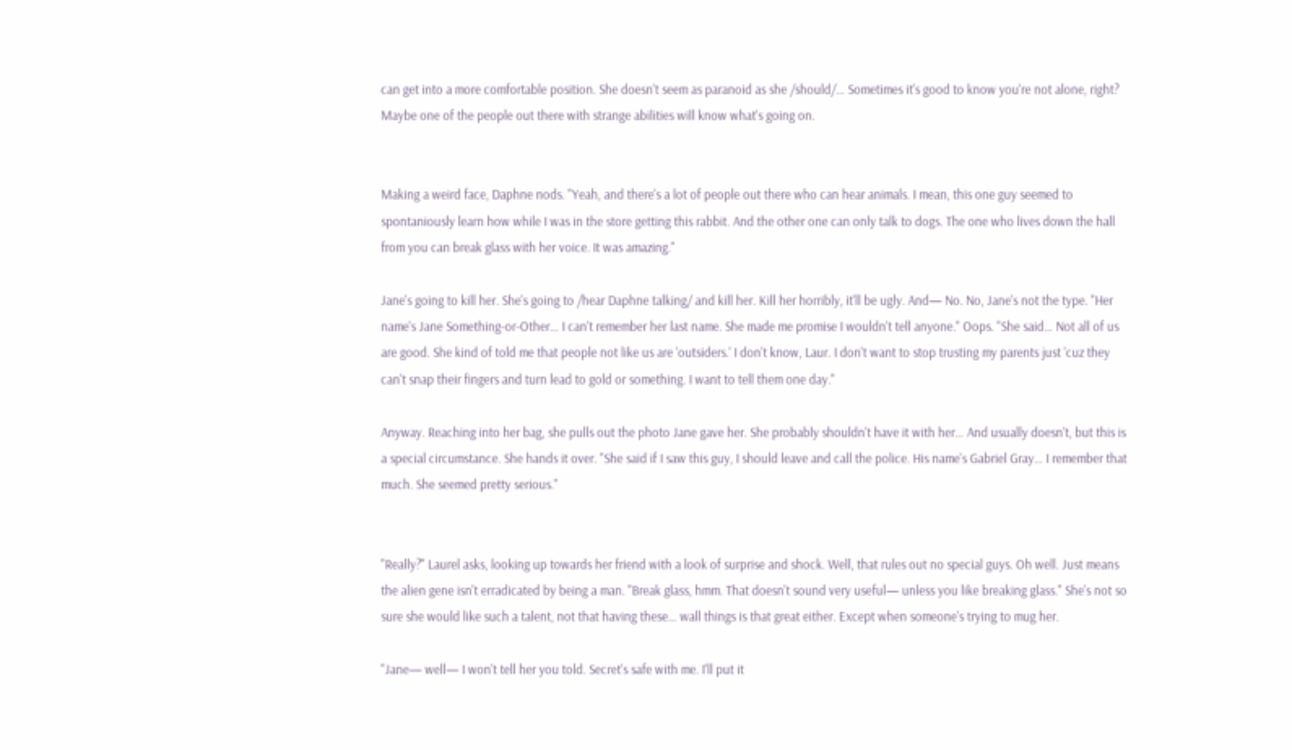can get into a more comfortable position. She doesn't seem as paranoid as she /should/… Sometimes it's good to know you're not alone, right? Maybe one of the people out there with strange abilities will know what's going on.


Making a weird face, Daphne nods. "Yeah, and there's a lot of people out there who can hear animals. I mean, this one guy seemed to spontaniously learn how while I was in the store getting this rabbit. And the other one can only talk to dogs. The one who lives down the hall from you can break glass with her voice. It was amazing."

Jane's going to kill her. She's going to /hear Daphne talking/ and kill her. Kill her horribly, it'll be ugly. And— No. No, Jane's not the type. "Her name's Jane Something-or-Other… I can't remember her last name. She made me promise I wouldn't tell anyone." Oops. "She said… Not all of us are good. She kind of told me that people not like us are 'outsiders.' I don't know, Laur. I don't want to stop trusting my parents just 'cuz they can't snap their fingers and turn lead to gold or something. I want to tell them one day."

Anyway. Reaching into her bag, she pulls out the photo Jane gave her. She probably shouldn't have it with her… And usually doesn't, but this is a special circumstance. She hands it over. "She said if I saw this guy, I should leave and call the police. His name's Gabriel Gray… I remember that much. She seemed pretty serious."


"Really?" Laurel asks, looking up towards her friend with a look of surprise and shock. Well, that rules out no special guys. Oh well. Just means the alien gene isn't erradicated by being a man. "Break glass, hmm. That doesn't sound very useful— unless you like breaking glass." She's not so sure she would like such a talent, not that having these… wall things is that great either. Except when someone's trying to mug her.

"Jane— well— I won't tell her you told. Secret's safe with me. I'll put it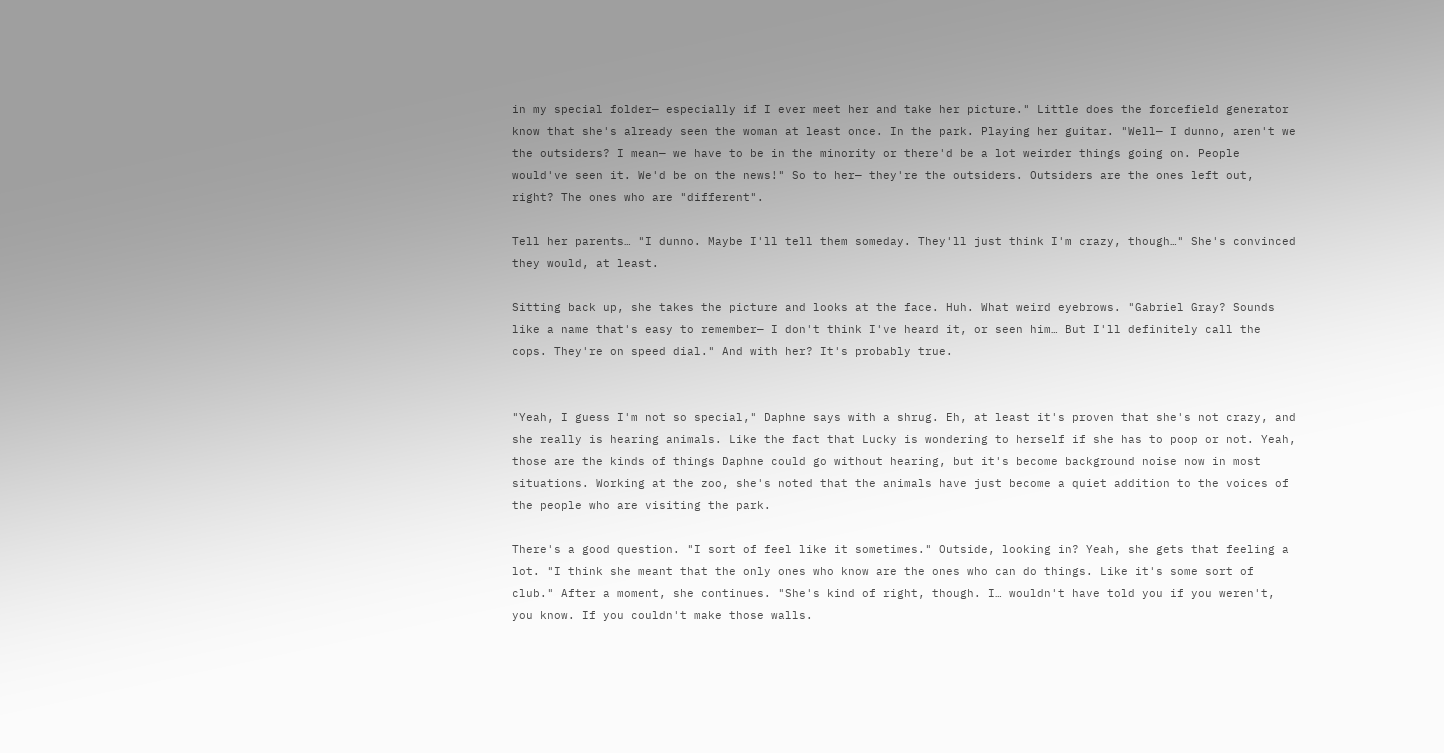in my special folder— especially if I ever meet her and take her picture." Little does the forcefield generator know that she's already seen the woman at least once. In the park. Playing her guitar. "Well— I dunno, aren't we the outsiders? I mean— we have to be in the minority or there'd be a lot weirder things going on. People would've seen it. We'd be on the news!" So to her— they're the outsiders. Outsiders are the ones left out, right? The ones who are "different".

Tell her parents… "I dunno. Maybe I'll tell them someday. They'll just think I'm crazy, though…" She's convinced they would, at least.

Sitting back up, she takes the picture and looks at the face. Huh. What weird eyebrows. "Gabriel Gray? Sounds like a name that's easy to remember— I don't think I've heard it, or seen him… But I'll definitely call the cops. They're on speed dial." And with her? It's probably true.


"Yeah, I guess I'm not so special," Daphne says with a shrug. Eh, at least it's proven that she's not crazy, and she really is hearing animals. Like the fact that Lucky is wondering to herself if she has to poop or not. Yeah, those are the kinds of things Daphne could go without hearing, but it's become background noise now in most situations. Working at the zoo, she's noted that the animals have just become a quiet addition to the voices of the people who are visiting the park.

There's a good question. "I sort of feel like it sometimes." Outside, looking in? Yeah, she gets that feeling a lot. "I think she meant that the only ones who know are the ones who can do things. Like it's some sort of club." After a moment, she continues. "She's kind of right, though. I… wouldn't have told you if you weren't, you know. If you couldn't make those walls.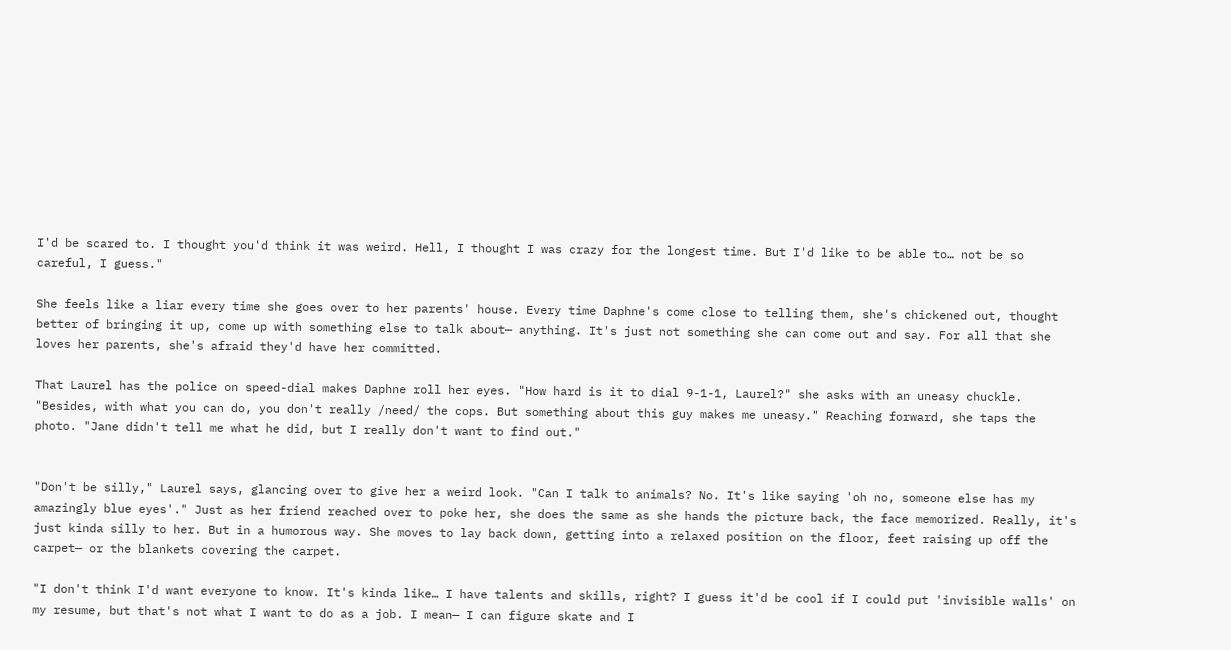I'd be scared to. I thought you'd think it was weird. Hell, I thought I was crazy for the longest time. But I'd like to be able to… not be so careful, I guess."

She feels like a liar every time she goes over to her parents' house. Every time Daphne's come close to telling them, she's chickened out, thought better of bringing it up, come up with something else to talk about— anything. It's just not something she can come out and say. For all that she loves her parents, she's afraid they'd have her committed.

That Laurel has the police on speed-dial makes Daphne roll her eyes. "How hard is it to dial 9-1-1, Laurel?" she asks with an uneasy chuckle. "Besides, with what you can do, you don't really /need/ the cops. But something about this guy makes me uneasy." Reaching forward, she taps the photo. "Jane didn't tell me what he did, but I really don't want to find out."


"Don't be silly," Laurel says, glancing over to give her a weird look. "Can I talk to animals? No. It's like saying 'oh no, someone else has my amazingly blue eyes'." Just as her friend reached over to poke her, she does the same as she hands the picture back, the face memorized. Really, it's just kinda silly to her. But in a humorous way. She moves to lay back down, getting into a relaxed position on the floor, feet raising up off the carpet— or the blankets covering the carpet.

"I don't think I'd want everyone to know. It's kinda like… I have talents and skills, right? I guess it'd be cool if I could put 'invisible walls' on my resume, but that's not what I want to do as a job. I mean— I can figure skate and I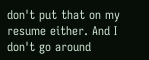don't put that on my resume either. And I don't go around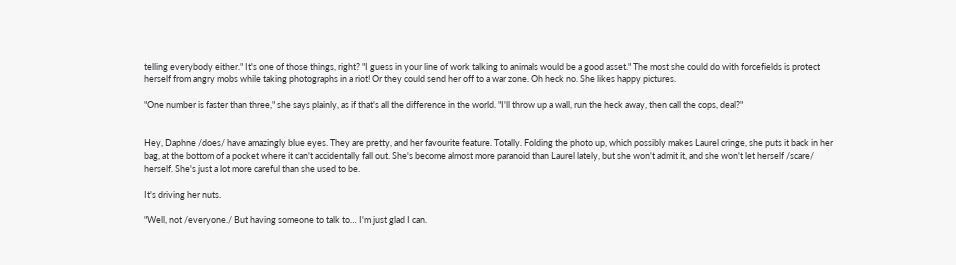telling everybody either." It's one of those things, right? "I guess in your line of work talking to animals would be a good asset." The most she could do with forcefields is protect herself from angry mobs while taking photographs in a riot! Or they could send her off to a war zone. Oh heck no. She likes happy pictures.

"One number is faster than three," she says plainly, as if that's all the difference in the world. "I'll throw up a wall, run the heck away, then call the cops, deal?"


Hey, Daphne /does/ have amazingly blue eyes. They are pretty, and her favourite feature. Totally. Folding the photo up, which possibly makes Laurel cringe, she puts it back in her bag, at the bottom of a pocket where it can't accidentally fall out. She's become almost more paranoid than Laurel lately, but she won't admit it, and she won't let herself /scare/ herself. She's just a lot more careful than she used to be.

It's driving her nuts.

"Well, not /everyone./ But having someone to talk to… I'm just glad I can.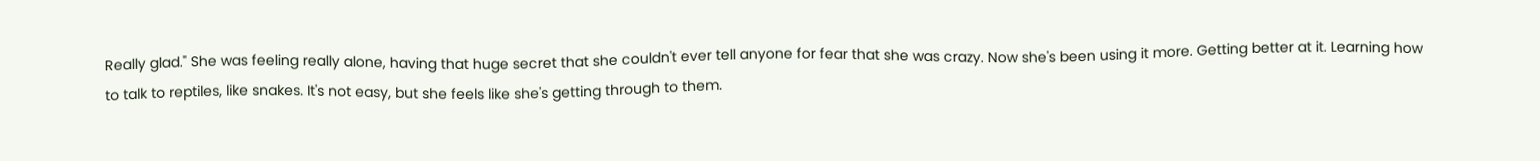Really glad." She was feeling really alone, having that huge secret that she couldn't ever tell anyone for fear that she was crazy. Now she's been using it more. Getting better at it. Learning how to talk to reptiles, like snakes. It's not easy, but she feels like she's getting through to them.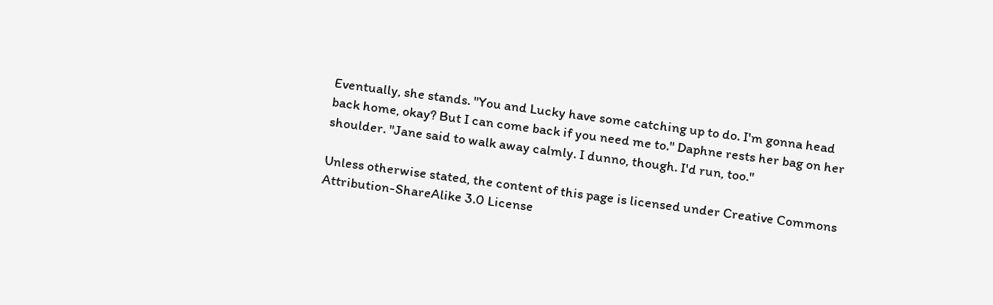Eventually, she stands. "You and Lucky have some catching up to do. I'm gonna head back home, okay? But I can come back if you need me to." Daphne rests her bag on her shoulder. "Jane said to walk away calmly. I dunno, though. I'd run, too."

Unless otherwise stated, the content of this page is licensed under Creative Commons Attribution-ShareAlike 3.0 License